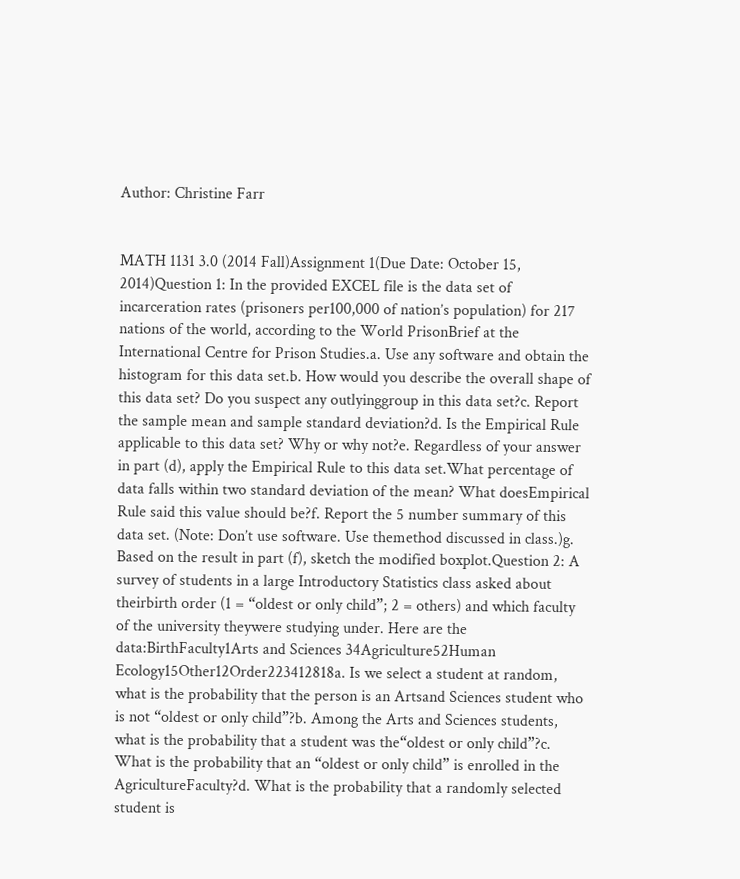Author: Christine Farr


MATH 1131 3.0 (2014 Fall)Assignment 1(Due Date: October 15, 2014)Question 1: In the provided EXCEL file is the data set of incarceration rates (prisoners per100,000 of nation’s population) for 217 nations of the world, according to the World PrisonBrief at the International Centre for Prison Studies.a. Use any software and obtain the histogram for this data set.b. How would you describe the overall shape of this data set? Do you suspect any outlyinggroup in this data set?c. Report the sample mean and sample standard deviation?d. Is the Empirical Rule applicable to this data set? Why or why not?e. Regardless of your answer in part (d), apply the Empirical Rule to this data set.What percentage of data falls within two standard deviation of the mean? What doesEmpirical Rule said this value should be?f. Report the 5 number summary of this data set. (Note: Don’t use software. Use themethod discussed in class.)g. Based on the result in part (f), sketch the modified boxplot.Question 2: A survey of students in a large Introductory Statistics class asked about theirbirth order (1 = “oldest or only child”; 2 = others) and which faculty of the university theywere studying under. Here are the data:BirthFaculty1Arts and Sciences 34Agriculture52Human Ecology15Other12Order223412818a. Is we select a student at random, what is the probability that the person is an Artsand Sciences student who is not “oldest or only child”?b. Among the Arts and Sciences students, what is the probability that a student was the“oldest or only child”?c. What is the probability that an “oldest or only child” is enrolled in the AgricultureFaculty?d. What is the probability that a randomly selected student is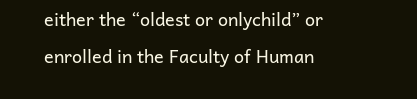either the “oldest or onlychild” or enrolled in the Faculty of Human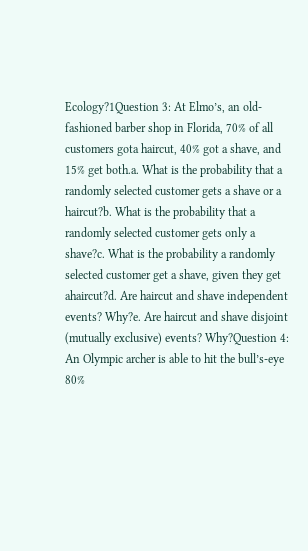Ecology?1Question 3: At Elmo’s, an old-fashioned barber shop in Florida, 70% of all customers gota haircut, 40% got a shave, and 15% get both.a. What is the probability that a randomly selected customer gets a shave or a haircut?b. What is the probability that a randomly selected customer gets only a shave?c. What is the probability a randomly selected customer get a shave, given they get ahaircut?d. Are haircut and shave independent events? Why?e. Are haircut and shave disjoint (mutually exclusive) events? Why?Question 4: An Olympic archer is able to hit the bull’s-eye 80%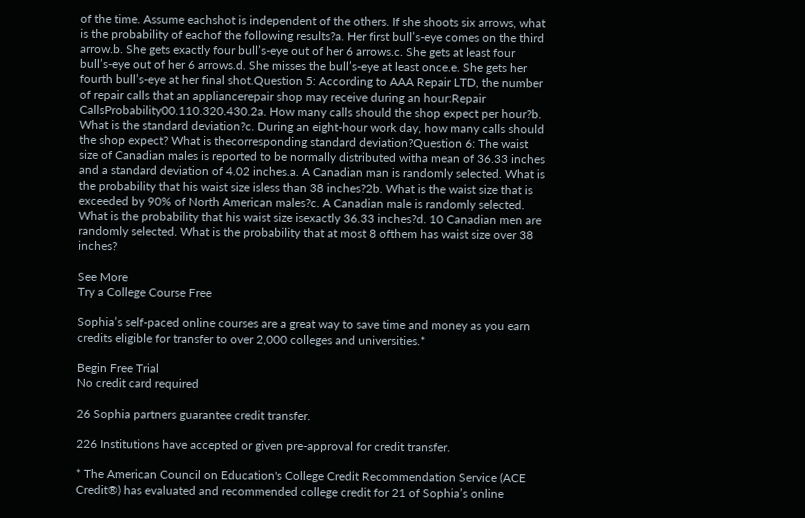of the time. Assume eachshot is independent of the others. If she shoots six arrows, what is the probability of eachof the following results?a. Her first bull’s-eye comes on the third arrow.b. She gets exactly four bull’s-eye out of her 6 arrows.c. She gets at least four bull’s-eye out of her 6 arrows.d. She misses the bull’s-eye at least once.e. She gets her fourth bull’s-eye at her final shot.Question 5: According to AAA Repair LTD, the number of repair calls that an appliancerepair shop may receive during an hour:Repair CallsProbability00.110.320.430.2a. How many calls should the shop expect per hour?b. What is the standard deviation?c. During an eight-hour work day, how many calls should the shop expect? What is thecorresponding standard deviation?Question 6: The waist size of Canadian males is reported to be normally distributed witha mean of 36.33 inches and a standard deviation of 4.02 inches.a. A Canadian man is randomly selected. What is the probability that his waist size isless than 38 inches?2b. What is the waist size that is exceeded by 90% of North American males?c. A Canadian male is randomly selected. What is the probability that his waist size isexactly 36.33 inches?d. 10 Canadian men are randomly selected. What is the probability that at most 8 ofthem has waist size over 38 inches?

See More
Try a College Course Free

Sophia’s self-paced online courses are a great way to save time and money as you earn credits eligible for transfer to over 2,000 colleges and universities.*

Begin Free Trial
No credit card required

26 Sophia partners guarantee credit transfer.

226 Institutions have accepted or given pre-approval for credit transfer.

* The American Council on Education's College Credit Recommendation Service (ACE Credit®) has evaluated and recommended college credit for 21 of Sophia’s online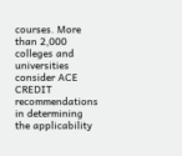courses. More than 2,000 colleges and universities consider ACE CREDIT recommendations in determining the applicability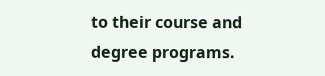to their course and degree programs.